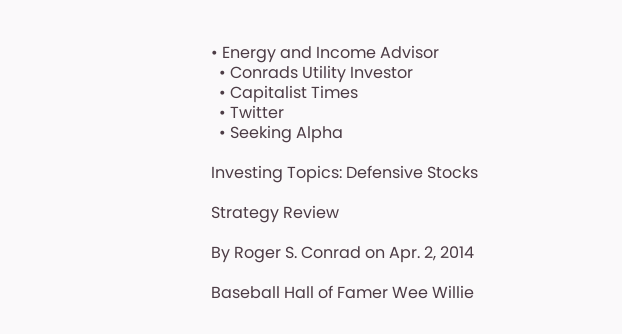• Energy and Income Advisor
  • Conrads Utility Investor
  • Capitalist Times
  • Twitter
  • Seeking Alpha

Investing Topics: Defensive Stocks

Strategy Review

By Roger S. Conrad on Apr. 2, 2014

Baseball Hall of Famer Wee Willie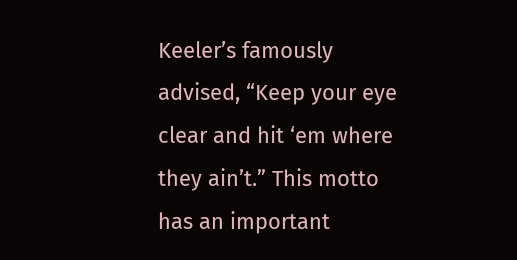Keeler’s famously advised, “Keep your eye clear and hit ‘em where they ain’t.” This motto has an important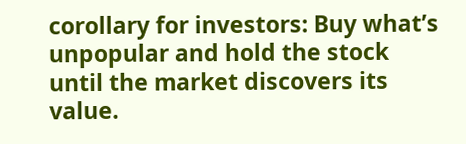corollary for investors: Buy what’s unpopular and hold the stock until the market discovers its value.